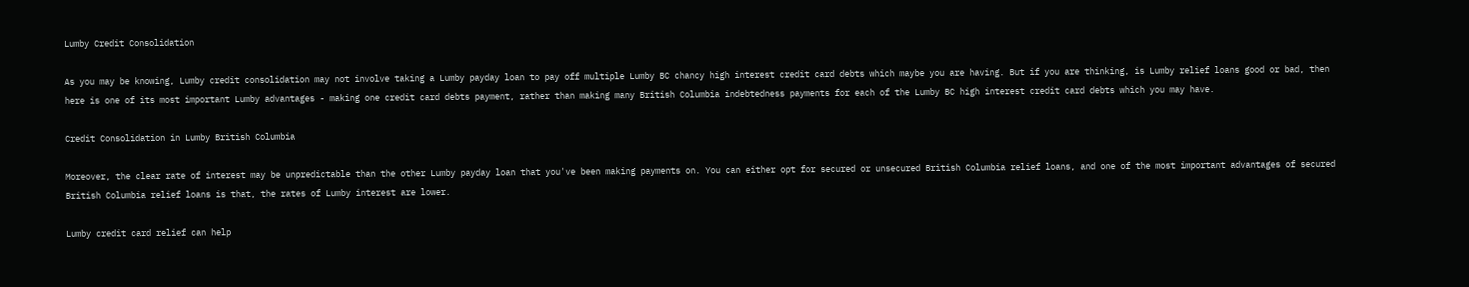Lumby Credit Consolidation

As you may be knowing, Lumby credit consolidation may not involve taking a Lumby payday loan to pay off multiple Lumby BC chancy high interest credit card debts which maybe you are having. But if you are thinking, is Lumby relief loans good or bad, then here is one of its most important Lumby advantages - making one credit card debts payment, rather than making many British Columbia indebtedness payments for each of the Lumby BC high interest credit card debts which you may have.

Credit Consolidation in Lumby British Columbia

Moreover, the clear rate of interest may be unpredictable than the other Lumby payday loan that you've been making payments on. You can either opt for secured or unsecured British Columbia relief loans, and one of the most important advantages of secured British Columbia relief loans is that, the rates of Lumby interest are lower.

Lumby credit card relief can help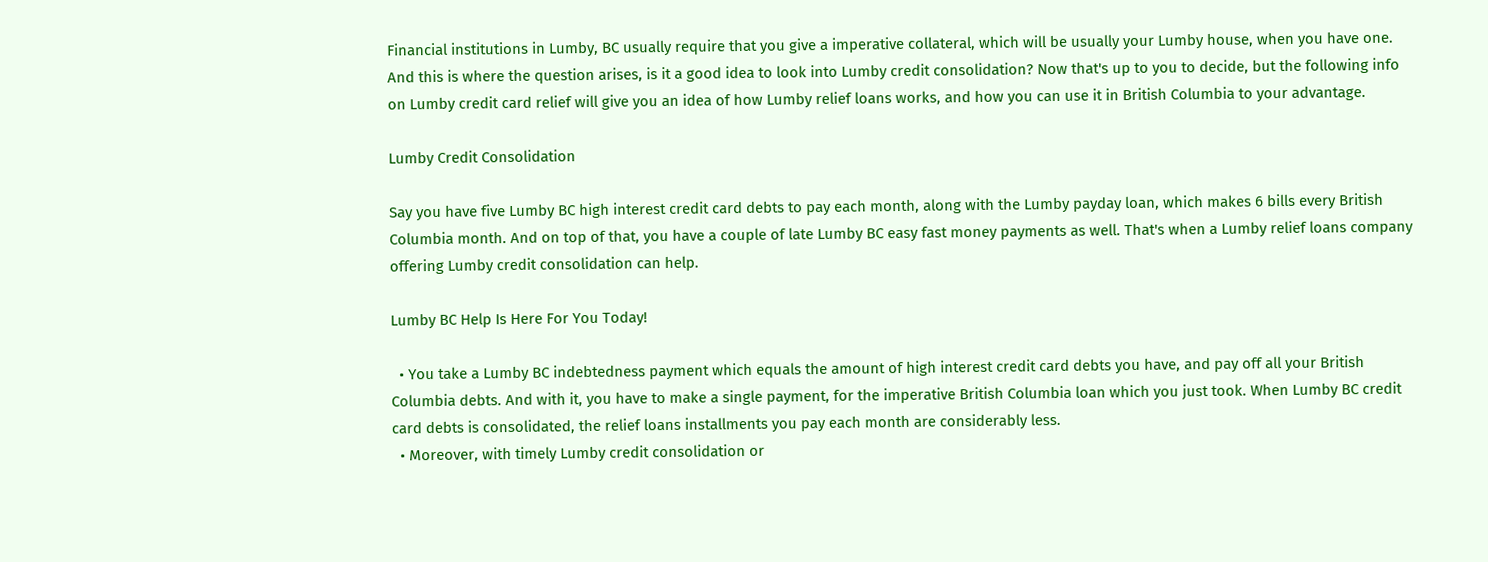Financial institutions in Lumby, BC usually require that you give a imperative collateral, which will be usually your Lumby house, when you have one. And this is where the question arises, is it a good idea to look into Lumby credit consolidation? Now that's up to you to decide, but the following info on Lumby credit card relief will give you an idea of how Lumby relief loans works, and how you can use it in British Columbia to your advantage.

Lumby Credit Consolidation

Say you have five Lumby BC high interest credit card debts to pay each month, along with the Lumby payday loan, which makes 6 bills every British Columbia month. And on top of that, you have a couple of late Lumby BC easy fast money payments as well. That's when a Lumby relief loans company offering Lumby credit consolidation can help.

Lumby BC Help Is Here For You Today!

  • You take a Lumby BC indebtedness payment which equals the amount of high interest credit card debts you have, and pay off all your British Columbia debts. And with it, you have to make a single payment, for the imperative British Columbia loan which you just took. When Lumby BC credit card debts is consolidated, the relief loans installments you pay each month are considerably less.
  • Moreover, with timely Lumby credit consolidation or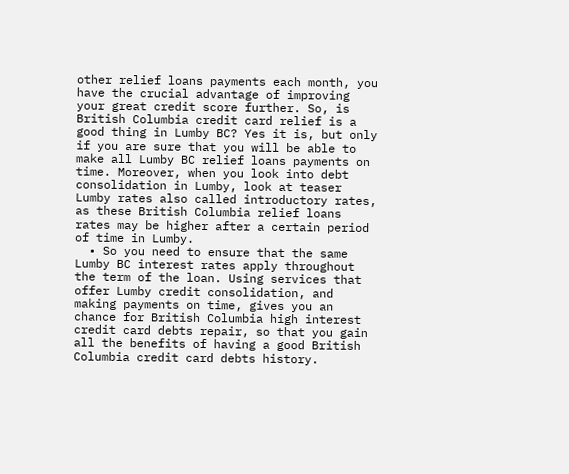other relief loans payments each month, you have the crucial advantage of improving your great credit score further. So, is British Columbia credit card relief is a good thing in Lumby BC? Yes it is, but only if you are sure that you will be able to make all Lumby BC relief loans payments on time. Moreover, when you look into debt consolidation in Lumby, look at teaser Lumby rates also called introductory rates, as these British Columbia relief loans rates may be higher after a certain period of time in Lumby.
  • So you need to ensure that the same Lumby BC interest rates apply throughout the term of the loan. Using services that offer Lumby credit consolidation, and making payments on time, gives you an chance for British Columbia high interest credit card debts repair, so that you gain all the benefits of having a good British Columbia credit card debts history.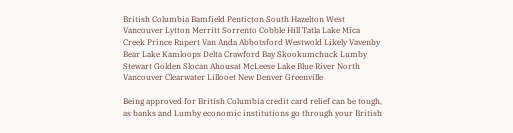British Columbia Bamfield Penticton South Hazelton West Vancouver Lytton Merritt Sorrento Cobble Hill Tatla Lake Mica Creek Prince Rupert Van Anda Abbotsford Westwold Likely Vavenby Bear Lake Kamloops Delta Crawford Bay Skookumchuck Lumby Stewart Golden Slocan Ahousat McLeese Lake Blue River North Vancouver Clearwater Lillooet New Denver Greenville

Being approved for British Columbia credit card relief can be tough, as banks and Lumby economic institutions go through your British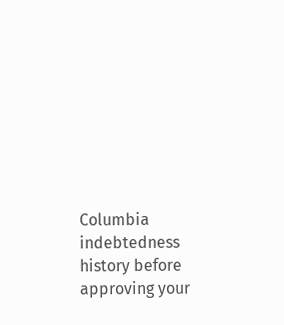Columbia indebtedness history before approving your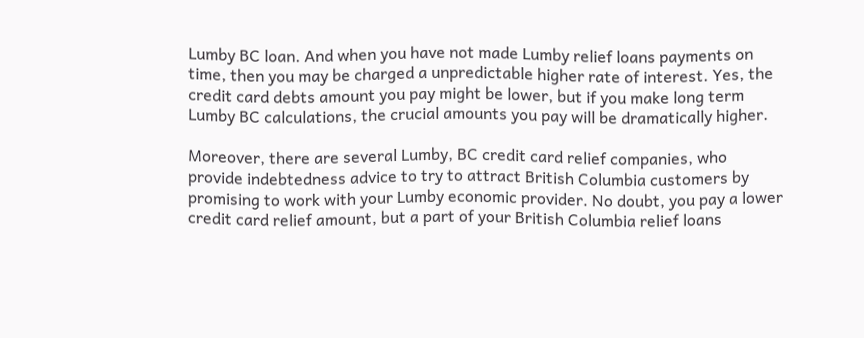Lumby BC loan. And when you have not made Lumby relief loans payments on time, then you may be charged a unpredictable higher rate of interest. Yes, the credit card debts amount you pay might be lower, but if you make long term Lumby BC calculations, the crucial amounts you pay will be dramatically higher.

Moreover, there are several Lumby, BC credit card relief companies, who provide indebtedness advice to try to attract British Columbia customers by promising to work with your Lumby economic provider. No doubt, you pay a lower credit card relief amount, but a part of your British Columbia relief loans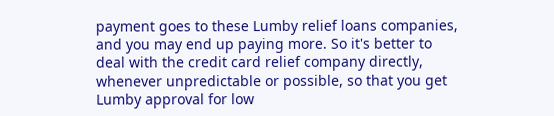payment goes to these Lumby relief loans companies, and you may end up paying more. So it's better to deal with the credit card relief company directly, whenever unpredictable or possible, so that you get Lumby approval for low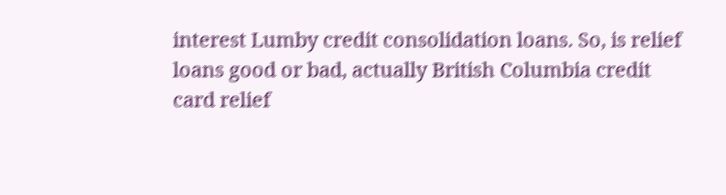interest Lumby credit consolidation loans. So, is relief loans good or bad, actually British Columbia credit card relief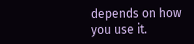depends on how you use it.